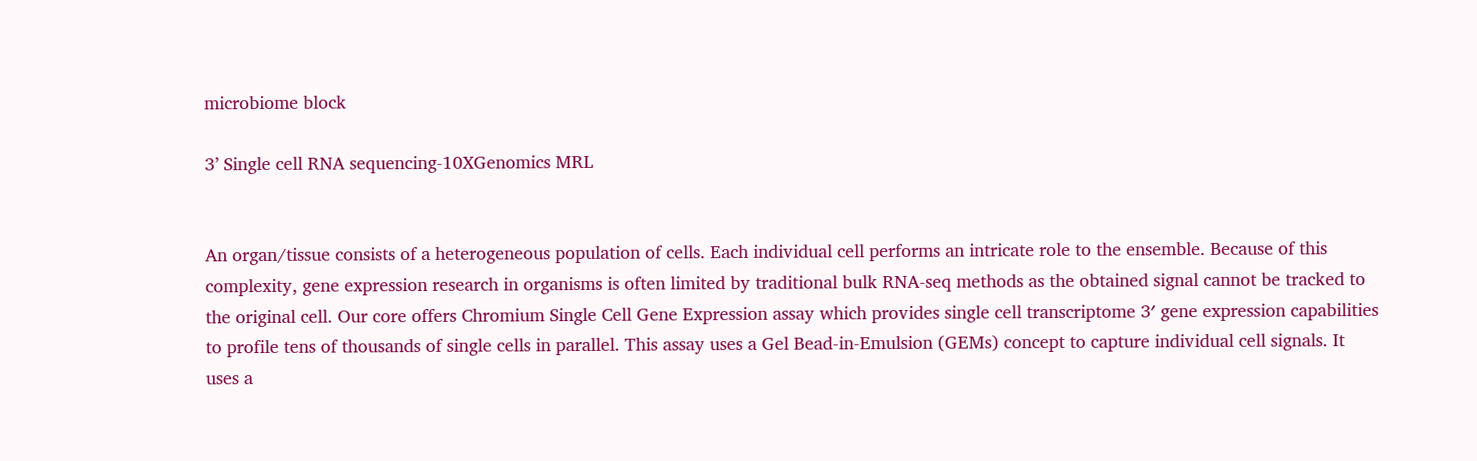microbiome block

3’ Single cell RNA sequencing-10XGenomics MRL


An organ/tissue consists of a heterogeneous population of cells. Each individual cell performs an intricate role to the ensemble. Because of this complexity, gene expression research in organisms is often limited by traditional bulk RNA-seq methods as the obtained signal cannot be tracked to the original cell. Our core offers Chromium Single Cell Gene Expression assay which provides single cell transcriptome 3′ gene expression capabilities to profile tens of thousands of single cells in parallel. This assay uses a Gel Bead-in-Emulsion (GEMs) concept to capture individual cell signals. It uses a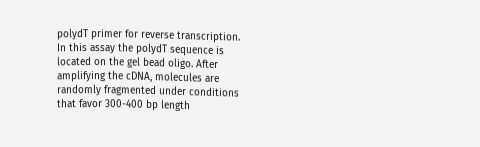polydT primer for reverse transcription. In this assay the polydT sequence is located on the gel bead oligo. After amplifying the cDNA, molecules are randomly fragmented under conditions that favor 300-400 bp length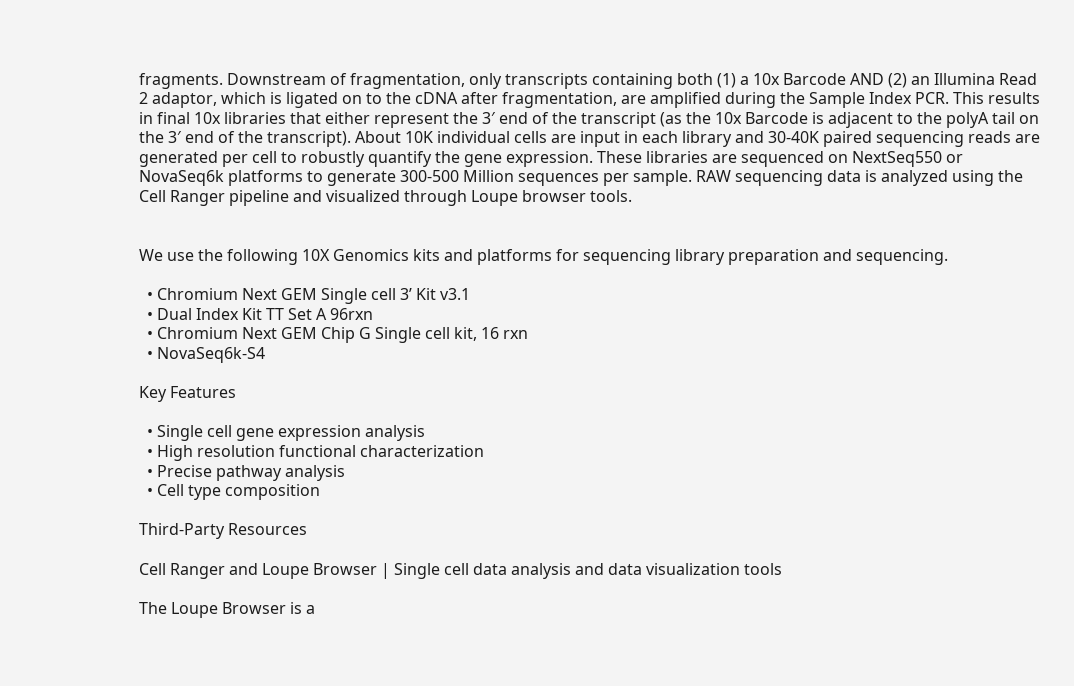fragments. Downstream of fragmentation, only transcripts containing both (1) a 10x Barcode AND (2) an Illumina Read 2 adaptor, which is ligated on to the cDNA after fragmentation, are amplified during the Sample Index PCR. This results in final 10x libraries that either represent the 3′ end of the transcript (as the 10x Barcode is adjacent to the polyA tail on the 3′ end of the transcript). About 10K individual cells are input in each library and 30-40K paired sequencing reads are generated per cell to robustly quantify the gene expression. These libraries are sequenced on NextSeq550 or NovaSeq6k platforms to generate 300-500 Million sequences per sample. RAW sequencing data is analyzed using the Cell Ranger pipeline and visualized through Loupe browser tools.


We use the following 10X Genomics kits and platforms for sequencing library preparation and sequencing.

  • Chromium Next GEM Single cell 3’ Kit v3.1
  • Dual Index Kit TT Set A 96rxn
  • Chromium Next GEM Chip G Single cell kit, 16 rxn
  • NovaSeq6k-S4

Key Features

  • Single cell gene expression analysis
  • High resolution functional characterization
  • Precise pathway analysis
  • Cell type composition

Third-Party Resources

Cell Ranger and Loupe Browser | Single cell data analysis and data visualization tools

The Loupe Browser is a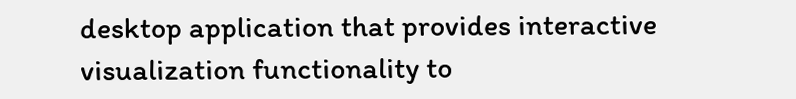desktop application that provides interactive visualization functionality to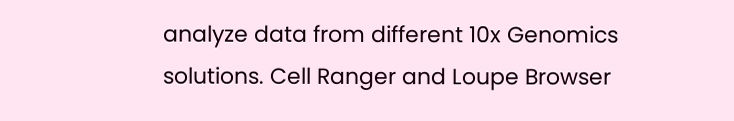analyze data from different 10x Genomics solutions. Cell Ranger and Loupe Browser